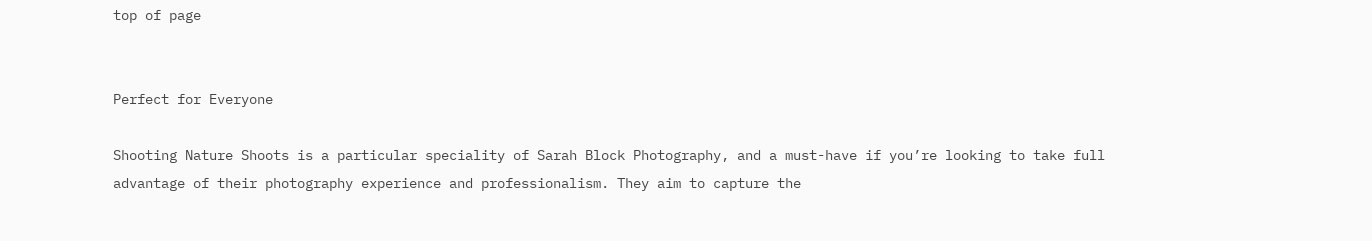top of page


Perfect for Everyone

Shooting Nature Shoots is a particular speciality of Sarah Block Photography, and a must-have if you’re looking to take full advantage of their photography experience and professionalism. They aim to capture the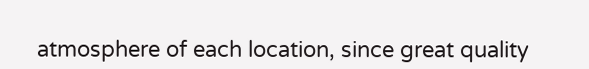atmosphere of each location, since great quality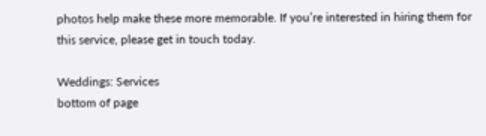photos help make these more memorable. If you’re interested in hiring them for this service, please get in touch today.

Weddings: Services
bottom of page